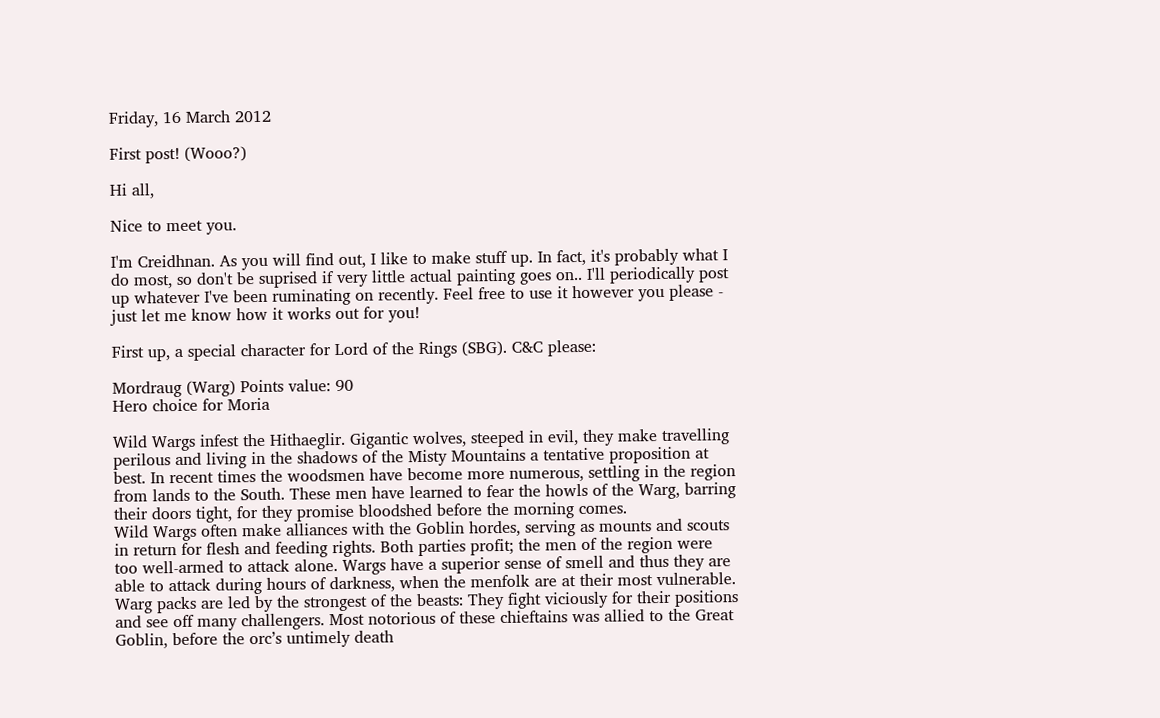Friday, 16 March 2012

First post! (Wooo?)

Hi all,

Nice to meet you.

I'm Creidhnan. As you will find out, I like to make stuff up. In fact, it's probably what I do most, so don't be suprised if very little actual painting goes on.. I'll periodically post up whatever I've been ruminating on recently. Feel free to use it however you please - just let me know how it works out for you!

First up, a special character for Lord of the Rings (SBG). C&C please:

Mordraug (Warg) Points value: 90
Hero choice for Moria

Wild Wargs infest the Hithaeglir. Gigantic wolves, steeped in evil, they make travelling perilous and living in the shadows of the Misty Mountains a tentative proposition at best. In recent times the woodsmen have become more numerous, settling in the region from lands to the South. These men have learned to fear the howls of the Warg, barring their doors tight, for they promise bloodshed before the morning comes.
Wild Wargs often make alliances with the Goblin hordes, serving as mounts and scouts in return for flesh and feeding rights. Both parties profit; the men of the region were too well-armed to attack alone. Wargs have a superior sense of smell and thus they are able to attack during hours of darkness, when the menfolk are at their most vulnerable.
Warg packs are led by the strongest of the beasts: They fight viciously for their positions and see off many challengers. Most notorious of these chieftains was allied to the Great Goblin, before the orc’s untimely death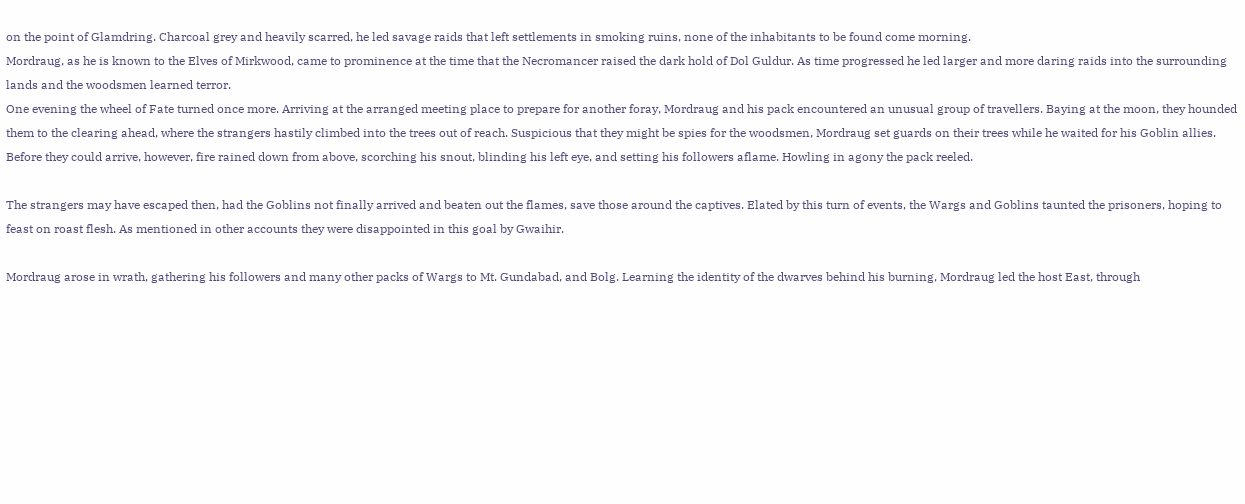on the point of Glamdring. Charcoal grey and heavily scarred, he led savage raids that left settlements in smoking ruins, none of the inhabitants to be found come morning.
Mordraug, as he is known to the Elves of Mirkwood, came to prominence at the time that the Necromancer raised the dark hold of Dol Guldur. As time progressed he led larger and more daring raids into the surrounding lands and the woodsmen learned terror.
One evening the wheel of Fate turned once more. Arriving at the arranged meeting place to prepare for another foray, Mordraug and his pack encountered an unusual group of travellers. Baying at the moon, they hounded them to the clearing ahead, where the strangers hastily climbed into the trees out of reach. Suspicious that they might be spies for the woodsmen, Mordraug set guards on their trees while he waited for his Goblin allies.
Before they could arrive, however, fire rained down from above, scorching his snout, blinding his left eye, and setting his followers aflame. Howling in agony the pack reeled.

The strangers may have escaped then, had the Goblins not finally arrived and beaten out the flames, save those around the captives. Elated by this turn of events, the Wargs and Goblins taunted the prisoners, hoping to feast on roast flesh. As mentioned in other accounts they were disappointed in this goal by Gwaihir.

Mordraug arose in wrath, gathering his followers and many other packs of Wargs to Mt. Gundabad, and Bolg. Learning the identity of the dwarves behind his burning, Mordraug led the host East, through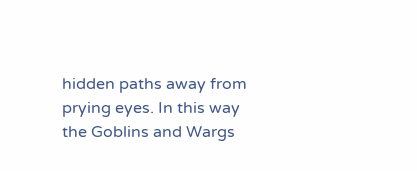hidden paths away from prying eyes. In this way the Goblins and Wargs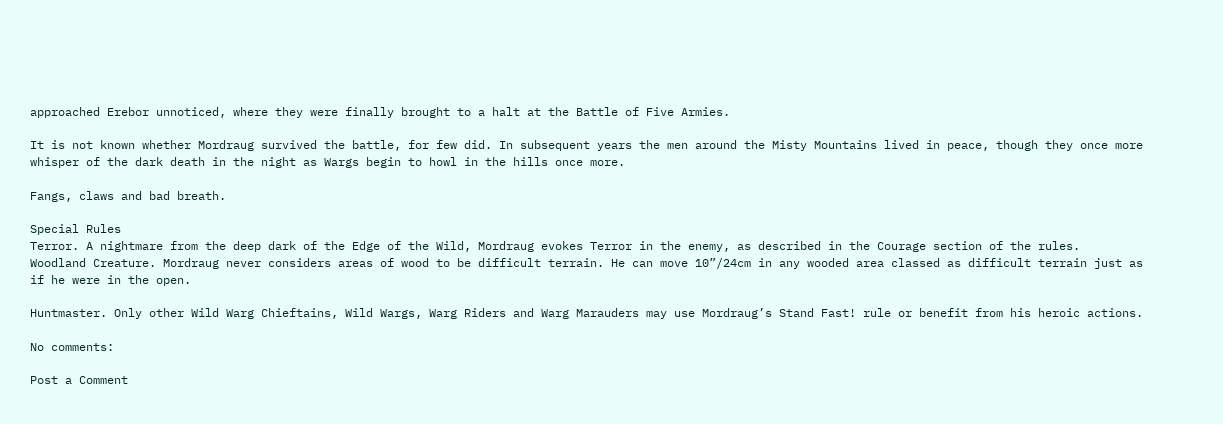approached Erebor unnoticed, where they were finally brought to a halt at the Battle of Five Armies.

It is not known whether Mordraug survived the battle, for few did. In subsequent years the men around the Misty Mountains lived in peace, though they once more whisper of the dark death in the night as Wargs begin to howl in the hills once more.

Fangs, claws and bad breath.

Special Rules
Terror. A nightmare from the deep dark of the Edge of the Wild, Mordraug evokes Terror in the enemy, as described in the Courage section of the rules.
Woodland Creature. Mordraug never considers areas of wood to be difficult terrain. He can move 10”/24cm in any wooded area classed as difficult terrain just as if he were in the open.

Huntmaster. Only other Wild Warg Chieftains, Wild Wargs, Warg Riders and Warg Marauders may use Mordraug’s Stand Fast! rule or benefit from his heroic actions.

No comments:

Post a Comment